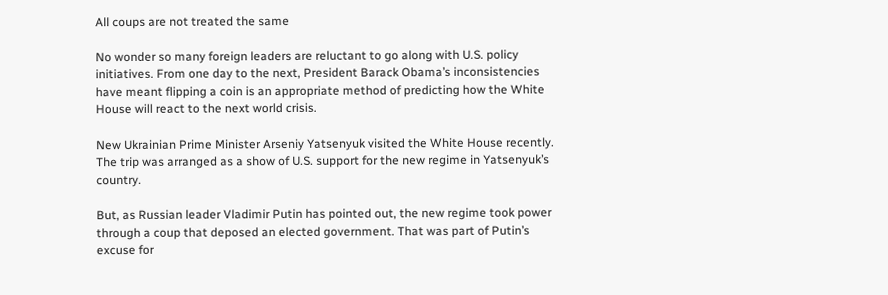All coups are not treated the same

No wonder so many foreign leaders are reluctant to go along with U.S. policy initiatives. From one day to the next, President Barack Obama’s inconsistencies have meant flipping a coin is an appropriate method of predicting how the White House will react to the next world crisis.

New Ukrainian Prime Minister Arseniy Yatsenyuk visited the White House recently. The trip was arranged as a show of U.S. support for the new regime in Yatsenyuk’s country.

But, as Russian leader Vladimir Putin has pointed out, the new regime took power through a coup that deposed an elected government. That was part of Putin’s excuse for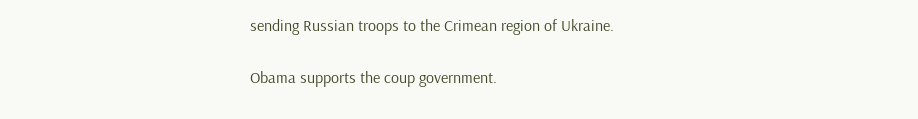sending Russian troops to the Crimean region of Ukraine.

Obama supports the coup government.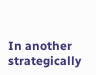In another strategically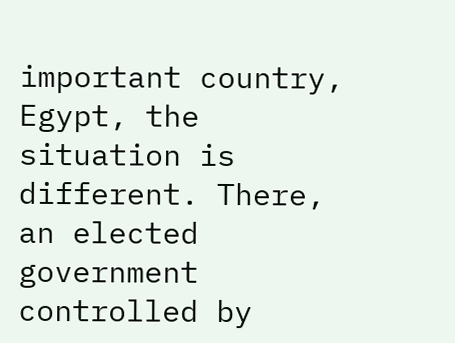important country, Egypt, the situation is different. There, an elected government controlled by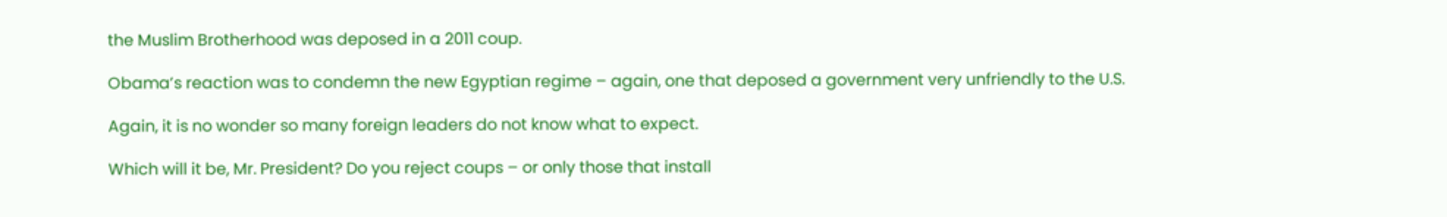the Muslim Brotherhood was deposed in a 2011 coup.

Obama’s reaction was to condemn the new Egyptian regime – again, one that deposed a government very unfriendly to the U.S.

Again, it is no wonder so many foreign leaders do not know what to expect.

Which will it be, Mr. President? Do you reject coups – or only those that install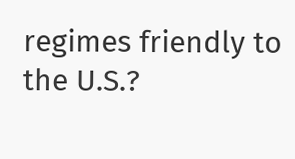regimes friendly to the U.S.?